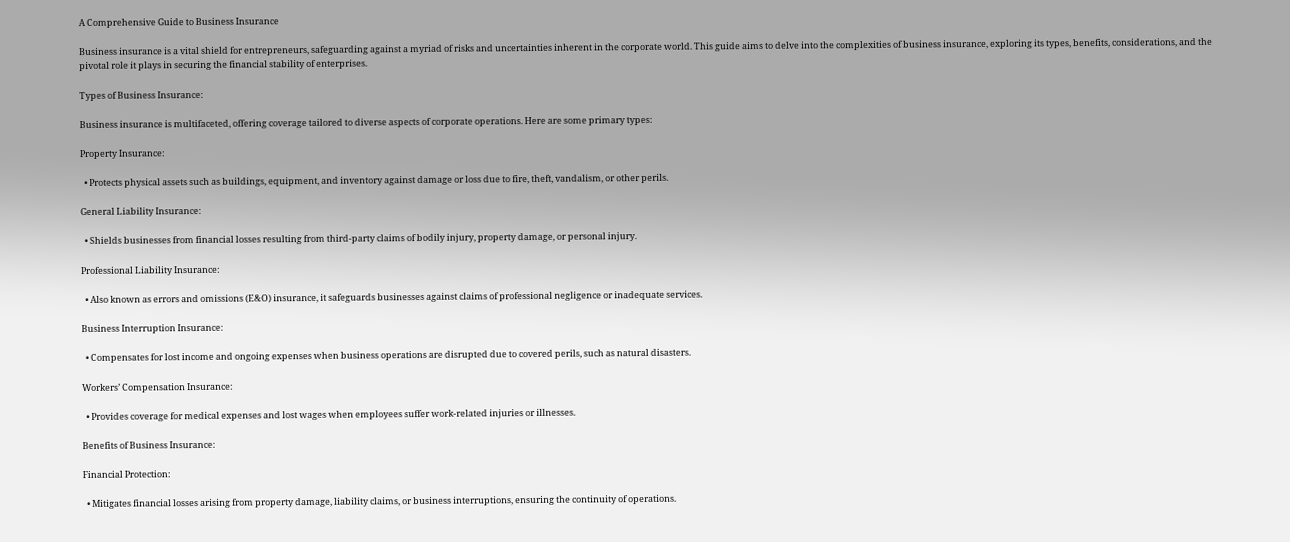A Comprehensive Guide to Business Insurance

Business insurance is a vital shield for entrepreneurs, safeguarding against a myriad of risks and uncertainties inherent in the corporate world. This guide aims to delve into the complexities of business insurance, exploring its types, benefits, considerations, and the pivotal role it plays in securing the financial stability of enterprises.

Types of Business Insurance:

Business insurance is multifaceted, offering coverage tailored to diverse aspects of corporate operations. Here are some primary types:

Property Insurance:

  • Protects physical assets such as buildings, equipment, and inventory against damage or loss due to fire, theft, vandalism, or other perils.

General Liability Insurance:

  • Shields businesses from financial losses resulting from third-party claims of bodily injury, property damage, or personal injury.

Professional Liability Insurance:

  • Also known as errors and omissions (E&O) insurance, it safeguards businesses against claims of professional negligence or inadequate services.

Business Interruption Insurance:

  • Compensates for lost income and ongoing expenses when business operations are disrupted due to covered perils, such as natural disasters.

Workers’ Compensation Insurance:

  • Provides coverage for medical expenses and lost wages when employees suffer work-related injuries or illnesses.

Benefits of Business Insurance:

Financial Protection:

  • Mitigates financial losses arising from property damage, liability claims, or business interruptions, ensuring the continuity of operations.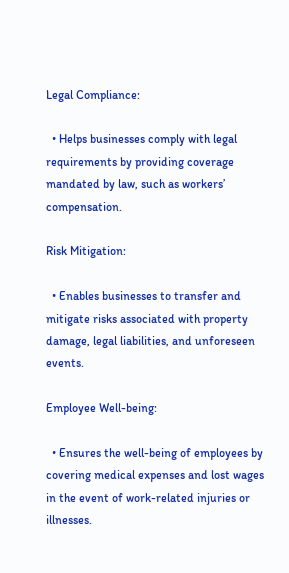Legal Compliance:

  • Helps businesses comply with legal requirements by providing coverage mandated by law, such as workers’ compensation.

Risk Mitigation:

  • Enables businesses to transfer and mitigate risks associated with property damage, legal liabilities, and unforeseen events.

Employee Well-being:

  • Ensures the well-being of employees by covering medical expenses and lost wages in the event of work-related injuries or illnesses.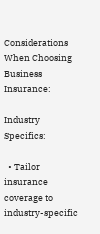Considerations When Choosing Business Insurance:

Industry Specifics:

  • Tailor insurance coverage to industry-specific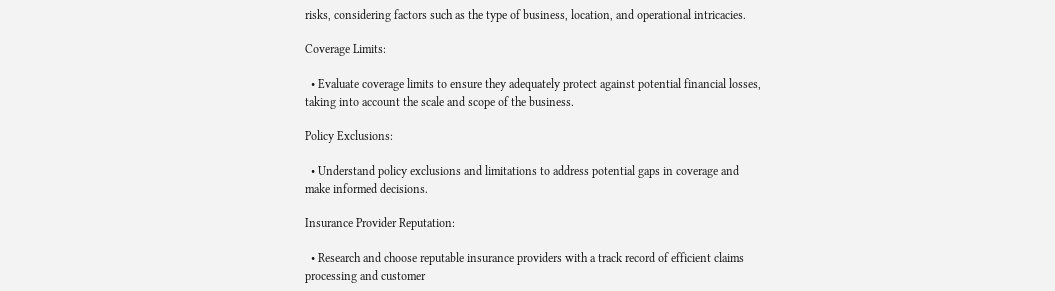risks, considering factors such as the type of business, location, and operational intricacies.

Coverage Limits:

  • Evaluate coverage limits to ensure they adequately protect against potential financial losses, taking into account the scale and scope of the business.

Policy Exclusions:

  • Understand policy exclusions and limitations to address potential gaps in coverage and make informed decisions.

Insurance Provider Reputation:

  • Research and choose reputable insurance providers with a track record of efficient claims processing and customer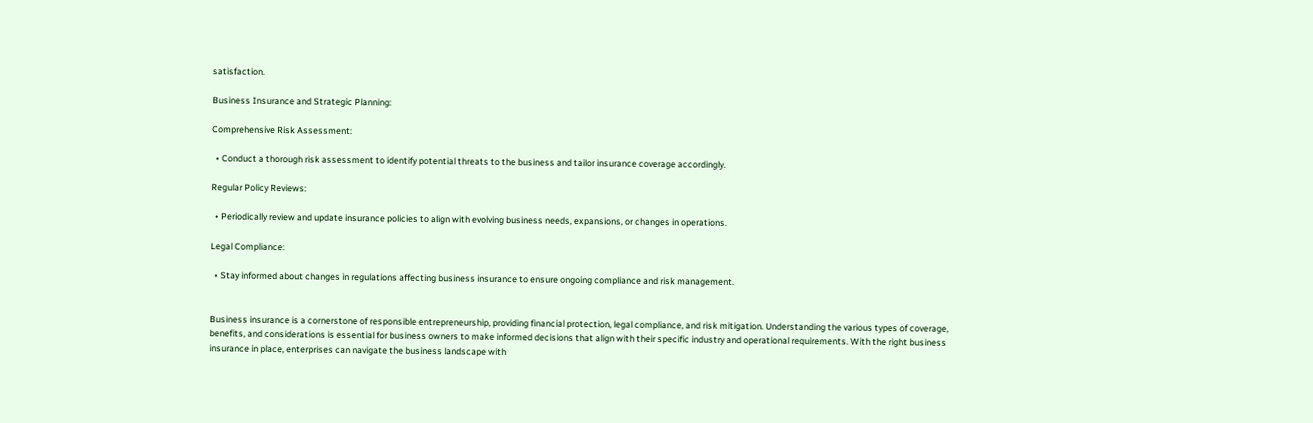satisfaction.

Business Insurance and Strategic Planning:

Comprehensive Risk Assessment:

  • Conduct a thorough risk assessment to identify potential threats to the business and tailor insurance coverage accordingly.

Regular Policy Reviews:

  • Periodically review and update insurance policies to align with evolving business needs, expansions, or changes in operations.

Legal Compliance:

  • Stay informed about changes in regulations affecting business insurance to ensure ongoing compliance and risk management.


Business insurance is a cornerstone of responsible entrepreneurship, providing financial protection, legal compliance, and risk mitigation. Understanding the various types of coverage, benefits, and considerations is essential for business owners to make informed decisions that align with their specific industry and operational requirements. With the right business insurance in place, enterprises can navigate the business landscape with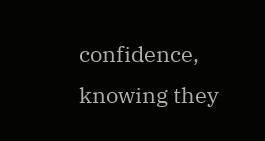confidence, knowing they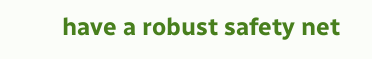have a robust safety net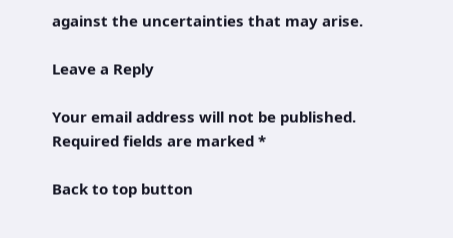against the uncertainties that may arise.

Leave a Reply

Your email address will not be published. Required fields are marked *

Back to top button